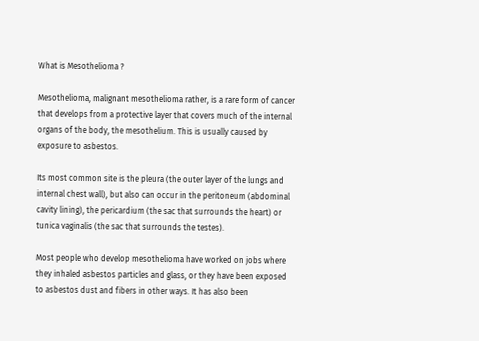What is Mesothelioma ?

Mesothelioma, malignant mesothelioma rather, is a rare form of cancer that develops from a protective layer that covers much of the internal organs of the body, the mesothelium. This is usually caused by exposure to asbestos.

Its most common site is the pleura (the outer layer of the lungs and internal chest wall), but also can occur in the peritoneum (abdominal cavity lining), the pericardium (the sac that surrounds the heart) or tunica vaginalis (the sac that surrounds the testes).

Most people who develop mesothelioma have worked on jobs where they inhaled asbestos particles and glass, or they have been exposed to asbestos dust and fibers in other ways. It has also been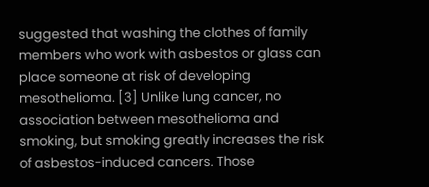suggested that washing the clothes of family members who work with asbestos or glass can place someone at risk of developing mesothelioma. [3] Unlike lung cancer, no association between mesothelioma and smoking, but smoking greatly increases the risk of asbestos-induced cancers. Those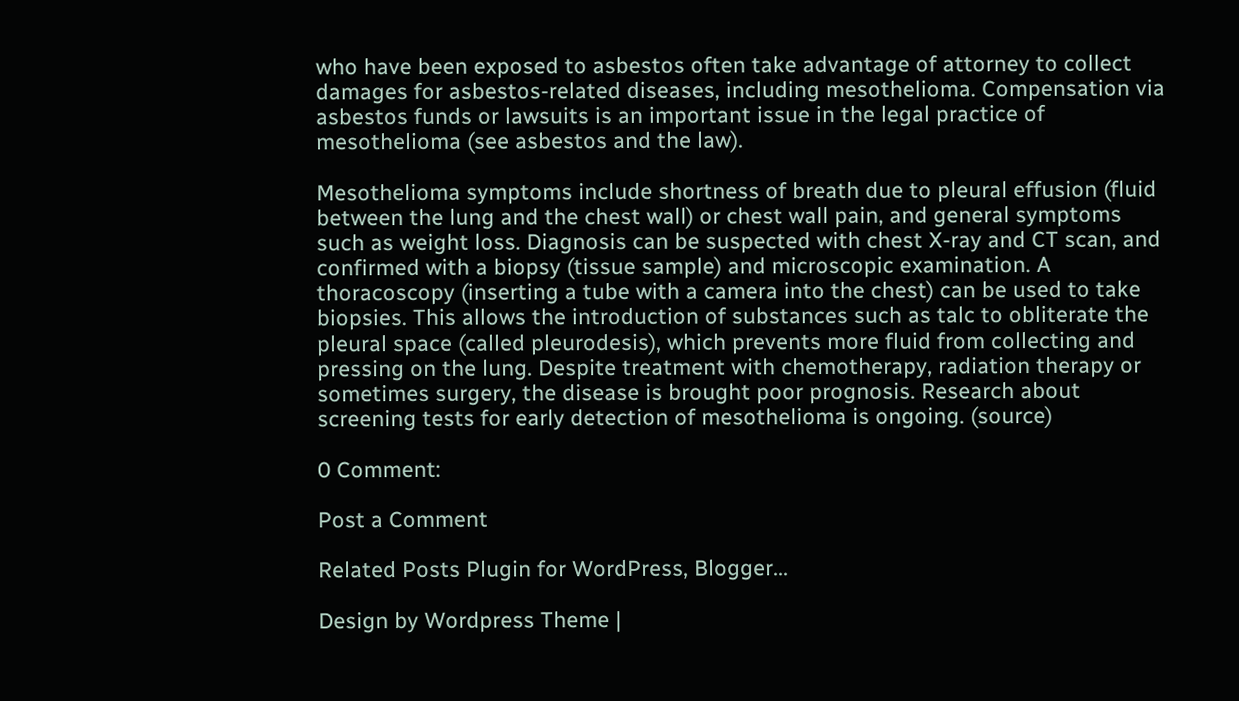who have been exposed to asbestos often take advantage of attorney to collect damages for asbestos-related diseases, including mesothelioma. Compensation via asbestos funds or lawsuits is an important issue in the legal practice of mesothelioma (see asbestos and the law).

Mesothelioma symptoms include shortness of breath due to pleural effusion (fluid between the lung and the chest wall) or chest wall pain, and general symptoms such as weight loss. Diagnosis can be suspected with chest X-ray and CT scan, and confirmed with a biopsy (tissue sample) and microscopic examination. A thoracoscopy (inserting a tube with a camera into the chest) can be used to take biopsies. This allows the introduction of substances such as talc to obliterate the pleural space (called pleurodesis), which prevents more fluid from collecting and pressing on the lung. Despite treatment with chemotherapy, radiation therapy or sometimes surgery, the disease is brought poor prognosis. Research about screening tests for early detection of mesothelioma is ongoing. (source)

0 Comment:

Post a Comment

Related Posts Plugin for WordPress, Blogger...

Design by Wordpress Theme |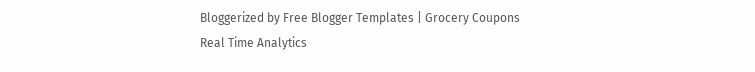Bloggerized by Free Blogger Templates | Grocery Coupons
Real Time Analytics